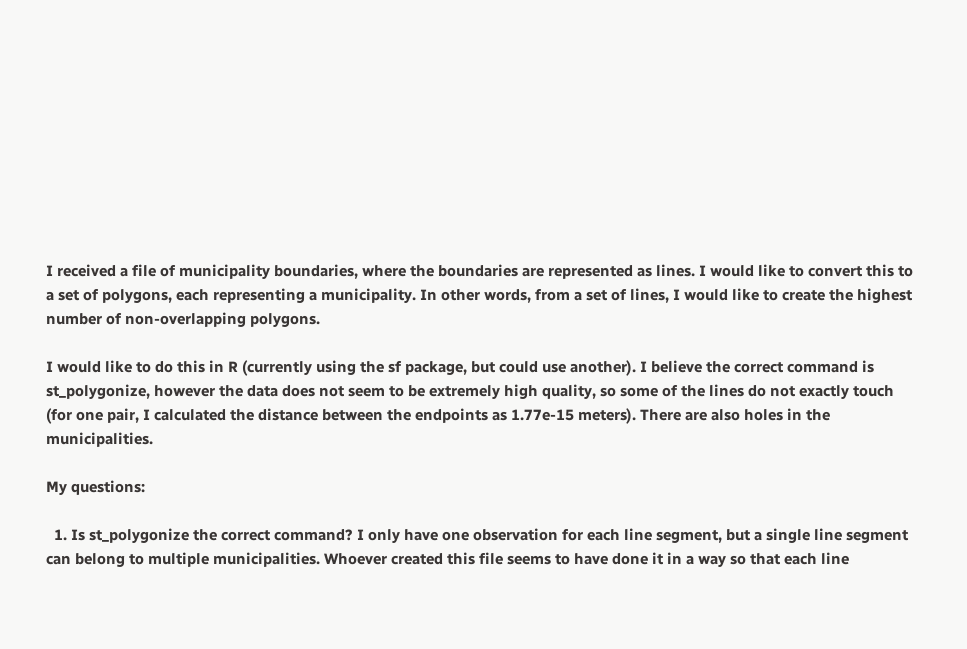I received a file of municipality boundaries, where the boundaries are represented as lines. I would like to convert this to a set of polygons, each representing a municipality. In other words, from a set of lines, I would like to create the highest number of non-overlapping polygons.

I would like to do this in R (currently using the sf package, but could use another). I believe the correct command is st_polygonize, however the data does not seem to be extremely high quality, so some of the lines do not exactly touch (for one pair, I calculated the distance between the endpoints as 1.77e-15 meters). There are also holes in the municipalities.

My questions:

  1. Is st_polygonize the correct command? I only have one observation for each line segment, but a single line segment can belong to multiple municipalities. Whoever created this file seems to have done it in a way so that each line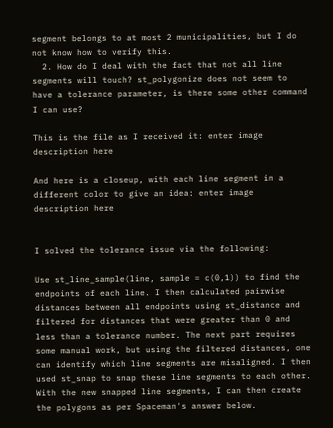segment belongs to at most 2 municipalities, but I do not know how to verify this.
  2. How do I deal with the fact that not all line segments will touch? st_polygonize does not seem to have a tolerance parameter, is there some other command I can use?

This is the file as I received it: enter image description here

And here is a closeup, with each line segment in a different color to give an idea: enter image description here


I solved the tolerance issue via the following:

Use st_line_sample(line, sample = c(0,1)) to find the endpoints of each line. I then calculated pairwise distances between all endpoints using st_distance and filtered for distances that were greater than 0 and less than a tolerance number. The next part requires some manual work, but using the filtered distances, one can identify which line segments are misaligned. I then used st_snap to snap these line segments to each other. With the new snapped line segments, I can then create the polygons as per Spaceman's answer below.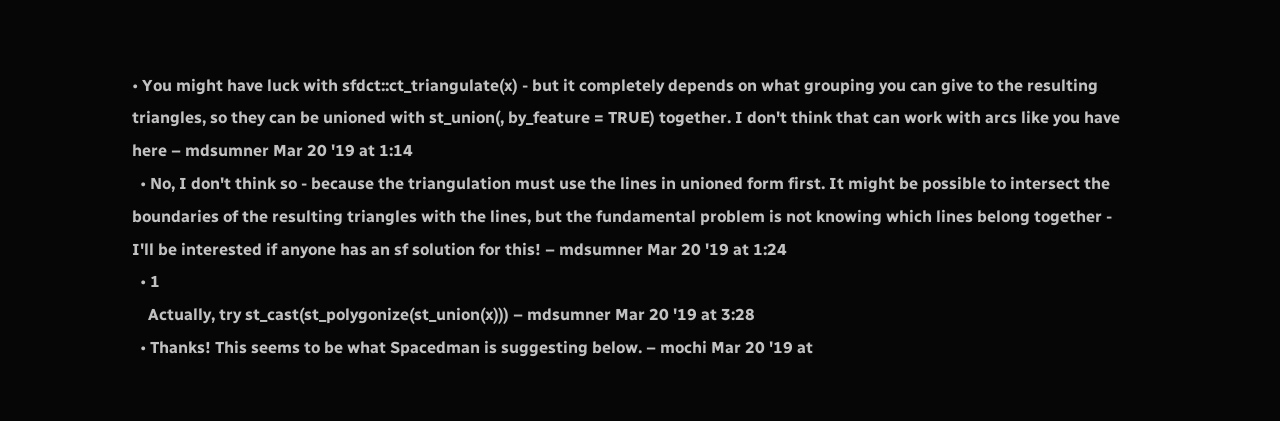• You might have luck with sfdct::ct_triangulate(x) - but it completely depends on what grouping you can give to the resulting triangles, so they can be unioned with st_union(, by_feature = TRUE) together. I don't think that can work with arcs like you have here – mdsumner Mar 20 '19 at 1:14
  • No, I don't think so - because the triangulation must use the lines in unioned form first. It might be possible to intersect the boundaries of the resulting triangles with the lines, but the fundamental problem is not knowing which lines belong together - I'll be interested if anyone has an sf solution for this! – mdsumner Mar 20 '19 at 1:24
  • 1
    Actually, try st_cast(st_polygonize(st_union(x))) – mdsumner Mar 20 '19 at 3:28
  • Thanks! This seems to be what Spacedman is suggesting below. – mochi Mar 20 '19 at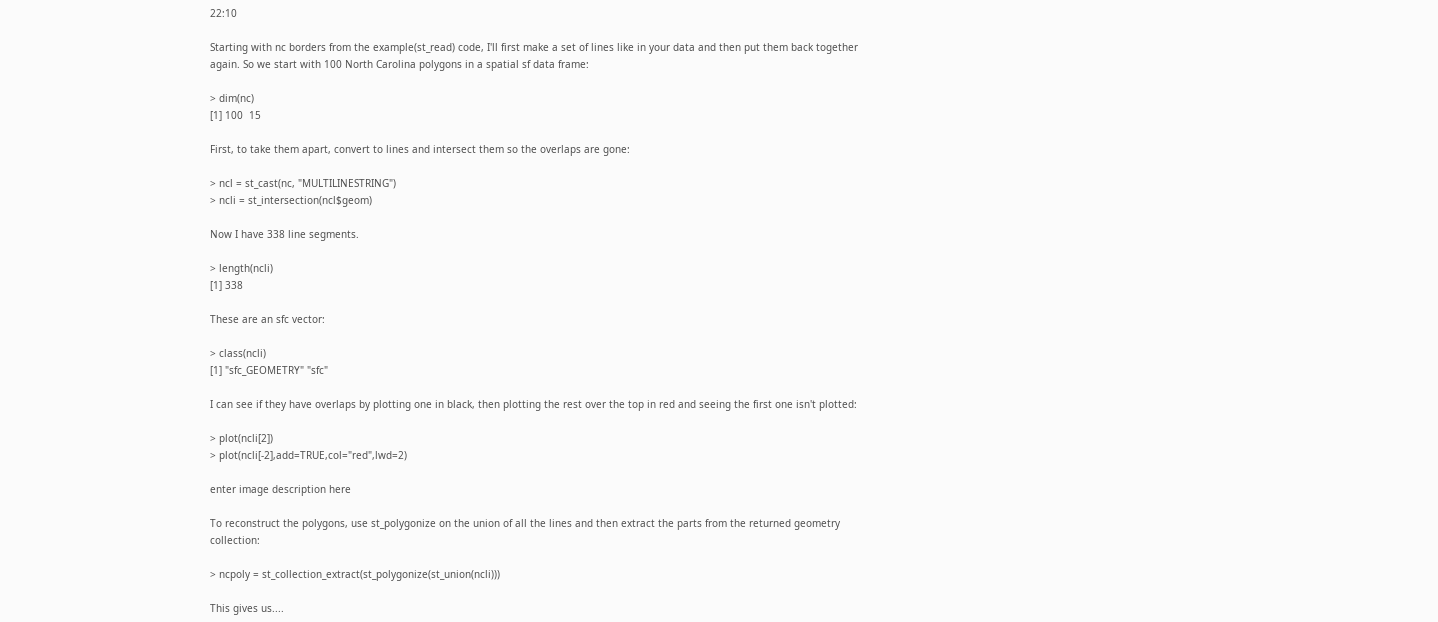22:10

Starting with nc borders from the example(st_read) code, I'll first make a set of lines like in your data and then put them back together again. So we start with 100 North Carolina polygons in a spatial sf data frame:

> dim(nc)
[1] 100  15

First, to take them apart, convert to lines and intersect them so the overlaps are gone:

> ncl = st_cast(nc, "MULTILINESTRING")
> ncli = st_intersection(ncl$geom)

Now I have 338 line segments.

> length(ncli)
[1] 338

These are an sfc vector:

> class(ncli)
[1] "sfc_GEOMETRY" "sfc"

I can see if they have overlaps by plotting one in black, then plotting the rest over the top in red and seeing the first one isn't plotted:

> plot(ncli[2])
> plot(ncli[-2],add=TRUE,col="red",lwd=2)

enter image description here

To reconstruct the polygons, use st_polygonize on the union of all the lines and then extract the parts from the returned geometry collection:

> ncpoly = st_collection_extract(st_polygonize(st_union(ncli)))

This gives us....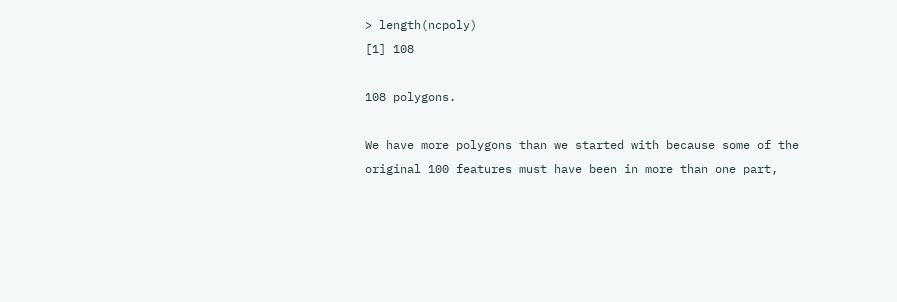> length(ncpoly)
[1] 108

108 polygons.

We have more polygons than we started with because some of the original 100 features must have been in more than one part,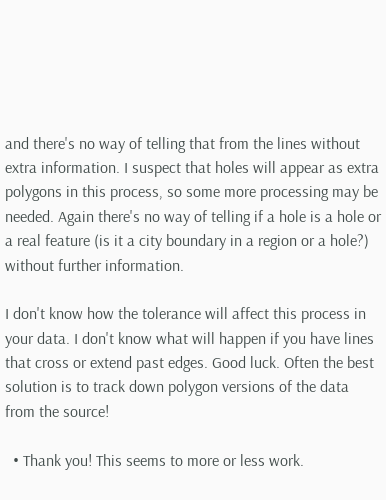and there's no way of telling that from the lines without extra information. I suspect that holes will appear as extra polygons in this process, so some more processing may be needed. Again there's no way of telling if a hole is a hole or a real feature (is it a city boundary in a region or a hole?) without further information.

I don't know how the tolerance will affect this process in your data. I don't know what will happen if you have lines that cross or extend past edges. Good luck. Often the best solution is to track down polygon versions of the data from the source!

  • Thank you! This seems to more or less work.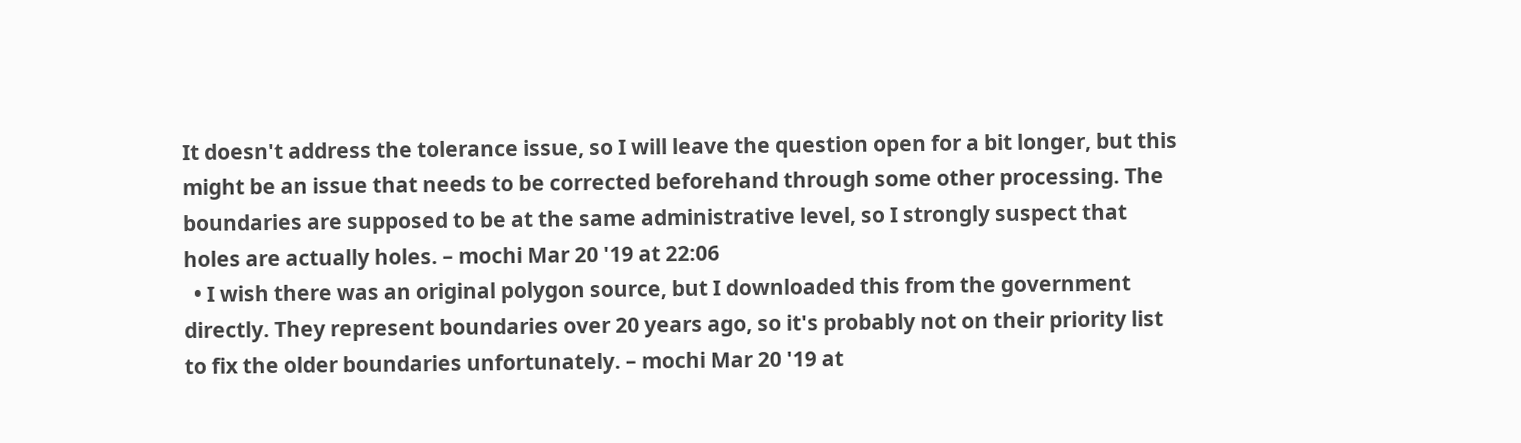It doesn't address the tolerance issue, so I will leave the question open for a bit longer, but this might be an issue that needs to be corrected beforehand through some other processing. The boundaries are supposed to be at the same administrative level, so I strongly suspect that holes are actually holes. – mochi Mar 20 '19 at 22:06
  • I wish there was an original polygon source, but I downloaded this from the government directly. They represent boundaries over 20 years ago, so it's probably not on their priority list to fix the older boundaries unfortunately. – mochi Mar 20 '19 at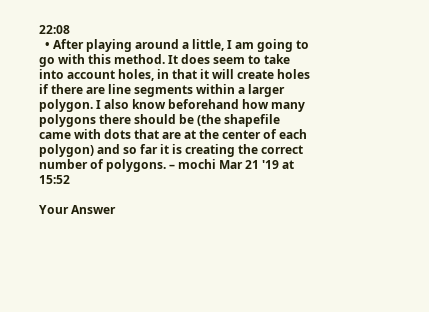22:08
  • After playing around a little, I am going to go with this method. It does seem to take into account holes, in that it will create holes if there are line segments within a larger polygon. I also know beforehand how many polygons there should be (the shapefile came with dots that are at the center of each polygon) and so far it is creating the correct number of polygons. – mochi Mar 21 '19 at 15:52

Your Answer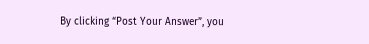By clicking “Post Your Answer”, you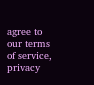agree to our terms of service, privacy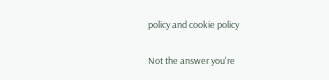policy and cookie policy

Not the answer you're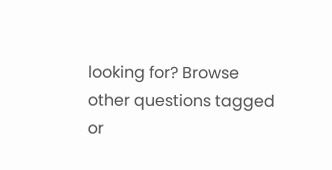looking for? Browse other questions tagged or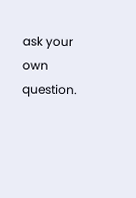ask your own question.